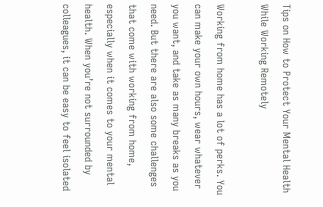Tips on How to Protect Your Mental Health While Working Remotely

Working from home has a lot of perks. You can make your own hours, wear whatever you want, and take as many breaks as you need. But there are also some challenges that come with working from home, especially when it comes to your mental health. When you’re not surrounded by colleagues, it can be easy to feel isolated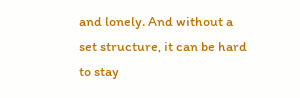and lonely. And without a set structure, it can be hard to stay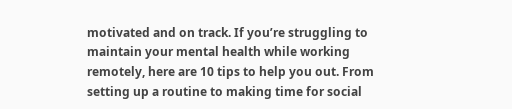motivated and on track. If you’re struggling to maintain your mental health while working remotely, here are 10 tips to help you out. From setting up a routine to making time for social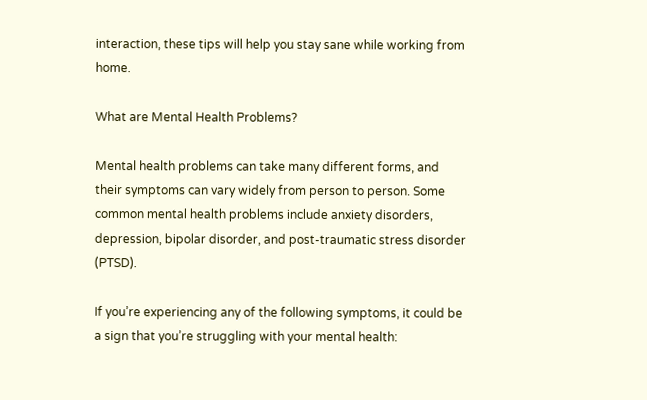interaction, these tips will help you stay sane while working from home.

What are Mental Health Problems?

Mental health problems can take many different forms, and their symptoms can vary widely from person to person. Some common mental health problems include anxiety disorders, depression, bipolar disorder, and post-traumatic stress disorder (PTSD).

If you’re experiencing any of the following symptoms, it could be a sign that you’re struggling with your mental health: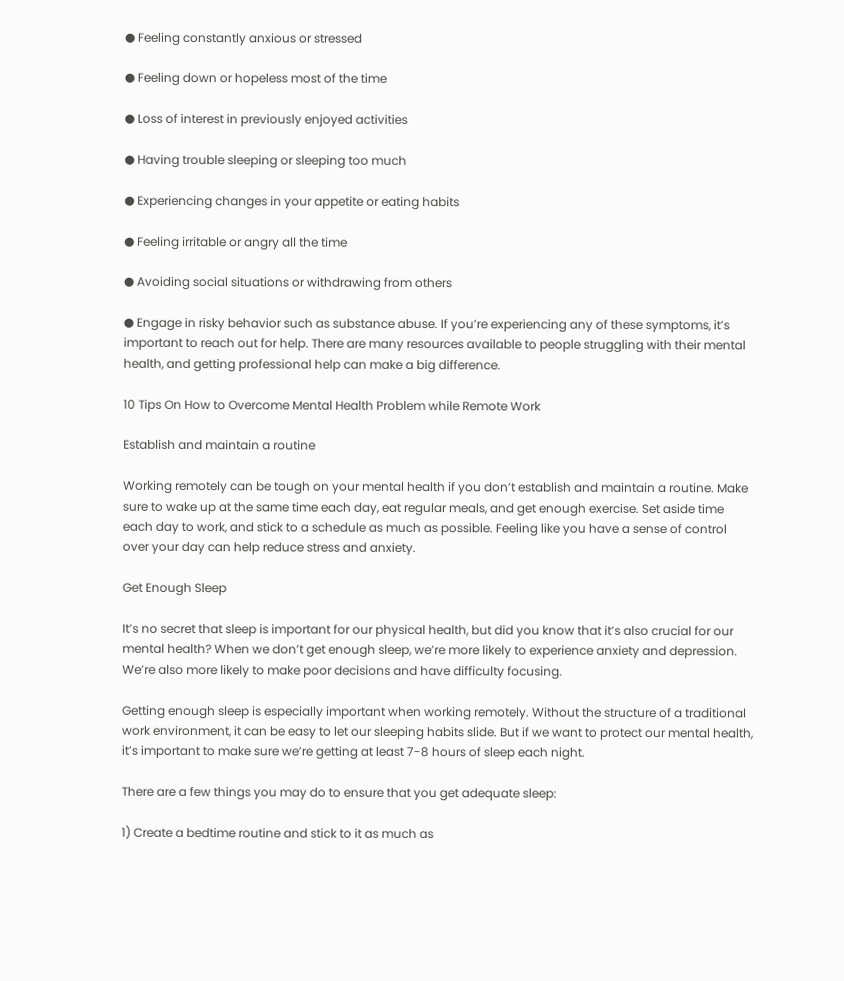● Feeling constantly anxious or stressed

● Feeling down or hopeless most of the time

● Loss of interest in previously enjoyed activities

● Having trouble sleeping or sleeping too much

● Experiencing changes in your appetite or eating habits

● Feeling irritable or angry all the time

● Avoiding social situations or withdrawing from others

● Engage in risky behavior such as substance abuse. If you’re experiencing any of these symptoms, it’s important to reach out for help. There are many resources available to people struggling with their mental health, and getting professional help can make a big difference.

10 Tips On How to Overcome Mental Health Problem while Remote Work

Establish and maintain a routine

Working remotely can be tough on your mental health if you don’t establish and maintain a routine. Make sure to wake up at the same time each day, eat regular meals, and get enough exercise. Set aside time each day to work, and stick to a schedule as much as possible. Feeling like you have a sense of control over your day can help reduce stress and anxiety.

Get Enough Sleep

It’s no secret that sleep is important for our physical health, but did you know that it’s also crucial for our mental health? When we don’t get enough sleep, we’re more likely to experience anxiety and depression. We’re also more likely to make poor decisions and have difficulty focusing.

Getting enough sleep is especially important when working remotely. Without the structure of a traditional work environment, it can be easy to let our sleeping habits slide. But if we want to protect our mental health, it’s important to make sure we’re getting at least 7-8 hours of sleep each night.

There are a few things you may do to ensure that you get adequate sleep:

1) Create a bedtime routine and stick to it as much as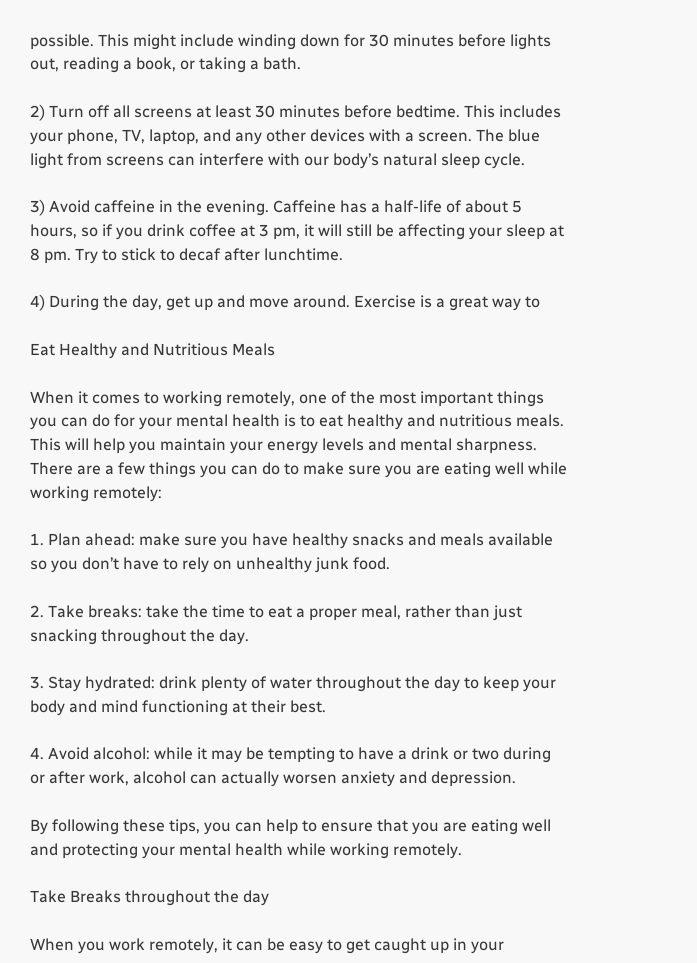possible. This might include winding down for 30 minutes before lights out, reading a book, or taking a bath.

2) Turn off all screens at least 30 minutes before bedtime. This includes your phone, TV, laptop, and any other devices with a screen. The blue light from screens can interfere with our body’s natural sleep cycle.

3) Avoid caffeine in the evening. Caffeine has a half-life of about 5 hours, so if you drink coffee at 3 pm, it will still be affecting your sleep at 8 pm. Try to stick to decaf after lunchtime.

4) During the day, get up and move around. Exercise is a great way to

Eat Healthy and Nutritious Meals

When it comes to working remotely, one of the most important things you can do for your mental health is to eat healthy and nutritious meals. This will help you maintain your energy levels and mental sharpness. There are a few things you can do to make sure you are eating well while working remotely:

1. Plan ahead: make sure you have healthy snacks and meals available so you don’t have to rely on unhealthy junk food.

2. Take breaks: take the time to eat a proper meal, rather than just snacking throughout the day.

3. Stay hydrated: drink plenty of water throughout the day to keep your body and mind functioning at their best.

4. Avoid alcohol: while it may be tempting to have a drink or two during or after work, alcohol can actually worsen anxiety and depression.

By following these tips, you can help to ensure that you are eating well and protecting your mental health while working remotely.

Take Breaks throughout the day

When you work remotely, it can be easy to get caught up in your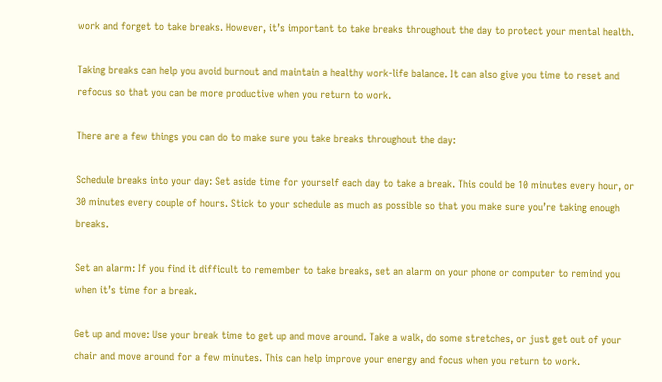work and forget to take breaks. However, it’s important to take breaks throughout the day to protect your mental health.

Taking breaks can help you avoid burnout and maintain a healthy work-life balance. It can also give you time to reset and refocus so that you can be more productive when you return to work.

There are a few things you can do to make sure you take breaks throughout the day:

Schedule breaks into your day: Set aside time for yourself each day to take a break. This could be 10 minutes every hour, or 30 minutes every couple of hours. Stick to your schedule as much as possible so that you make sure you’re taking enough breaks.

Set an alarm: If you find it difficult to remember to take breaks, set an alarm on your phone or computer to remind you when it’s time for a break.

Get up and move: Use your break time to get up and move around. Take a walk, do some stretches, or just get out of your chair and move around for a few minutes. This can help improve your energy and focus when you return to work.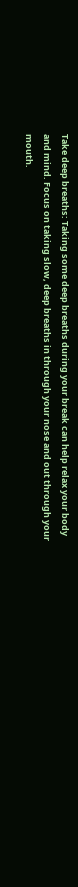Take deep breaths: Taking some deep breaths during your break can help relax your body and mind. Focus on taking slow, deep breaths in through your nose and out through your mouth.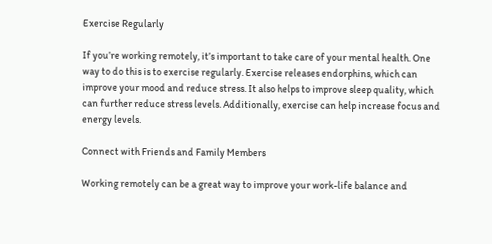Exercise Regularly

If you’re working remotely, it’s important to take care of your mental health. One way to do this is to exercise regularly. Exercise releases endorphins, which can improve your mood and reduce stress. It also helps to improve sleep quality, which can further reduce stress levels. Additionally, exercise can help increase focus and energy levels.

Connect with Friends and Family Members

Working remotely can be a great way to improve your work-life balance and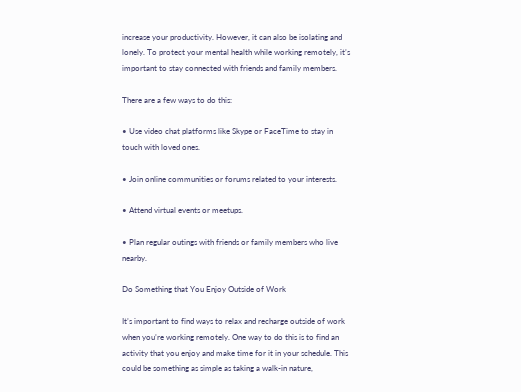increase your productivity. However, it can also be isolating and lonely. To protect your mental health while working remotely, it’s important to stay connected with friends and family members.

There are a few ways to do this:

• Use video chat platforms like Skype or FaceTime to stay in touch with loved ones.

• Join online communities or forums related to your interests.

• Attend virtual events or meetups.

• Plan regular outings with friends or family members who live nearby.

Do Something that You Enjoy Outside of Work

It’s important to find ways to relax and recharge outside of work when you’re working remotely. One way to do this is to find an activity that you enjoy and make time for it in your schedule. This could be something as simple as taking a walk-in nature,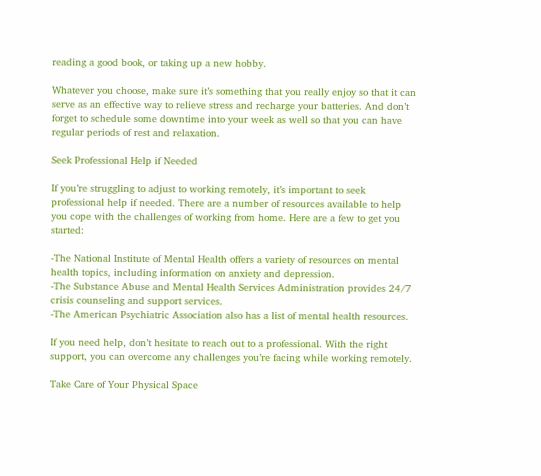reading a good book, or taking up a new hobby.

Whatever you choose, make sure it’s something that you really enjoy so that it can serve as an effective way to relieve stress and recharge your batteries. And don’t forget to schedule some downtime into your week as well so that you can have regular periods of rest and relaxation.

Seek Professional Help if Needed

If you’re struggling to adjust to working remotely, it’s important to seek professional help if needed. There are a number of resources available to help you cope with the challenges of working from home. Here are a few to get you started:

-The National Institute of Mental Health offers a variety of resources on mental health topics, including information on anxiety and depression.
-The Substance Abuse and Mental Health Services Administration provides 24/7 crisis counseling and support services.
-The American Psychiatric Association also has a list of mental health resources.

If you need help, don’t hesitate to reach out to a professional. With the right support, you can overcome any challenges you’re facing while working remotely.

Take Care of Your Physical Space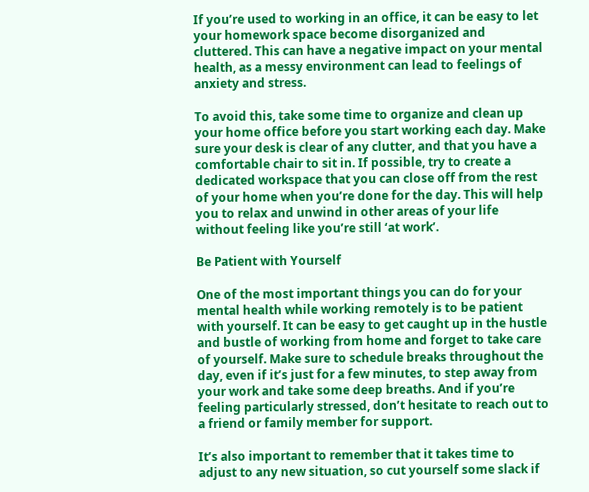If you’re used to working in an office, it can be easy to let your homework space become disorganized and cluttered. This can have a negative impact on your mental health, as a messy environment can lead to feelings of anxiety and stress.

To avoid this, take some time to organize and clean up your home office before you start working each day. Make sure your desk is clear of any clutter, and that you have a comfortable chair to sit in. If possible, try to create a dedicated workspace that you can close off from the rest of your home when you’re done for the day. This will help you to relax and unwind in other areas of your life without feeling like you’re still ‘at work’.

Be Patient with Yourself

One of the most important things you can do for your mental health while working remotely is to be patient with yourself. It can be easy to get caught up in the hustle and bustle of working from home and forget to take care of yourself. Make sure to schedule breaks throughout the day, even if it’s just for a few minutes, to step away from your work and take some deep breaths. And if you’re feeling particularly stressed, don’t hesitate to reach out to a friend or family member for support.

It’s also important to remember that it takes time to adjust to any new situation, so cut yourself some slack if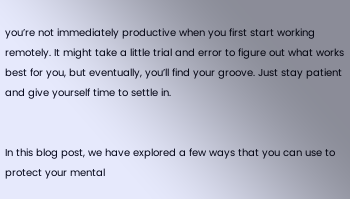you’re not immediately productive when you first start working remotely. It might take a little trial and error to figure out what works best for you, but eventually, you’ll find your groove. Just stay patient and give yourself time to settle in.


In this blog post, we have explored a few ways that you can use to protect your mental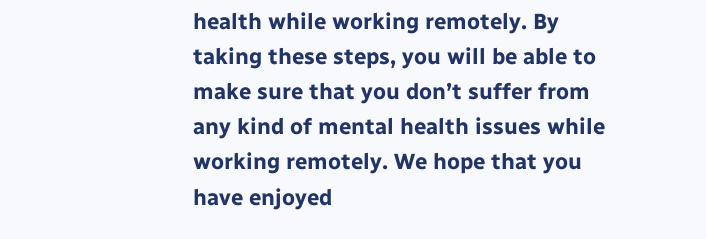health while working remotely. By taking these steps, you will be able to make sure that you don’t suffer from any kind of mental health issues while working remotely. We hope that you have enjoyed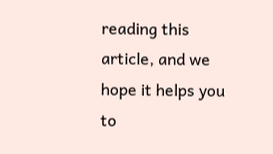reading this article, and we hope it helps you to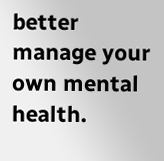better manage your own mental health.